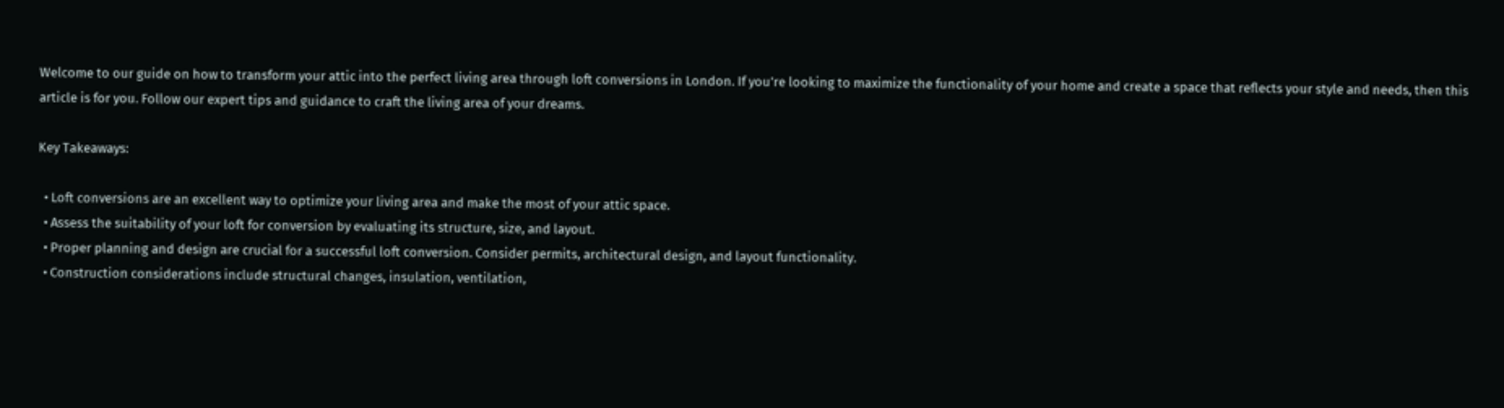Welcome to our guide on how to transform your attic into the perfect living area through loft conversions in London. If you’re looking to maximize the functionality of your home and create a space that reflects your style and needs, then this article is for you. Follow our expert tips and guidance to craft the living area of your dreams.

Key Takeaways:

  • Loft conversions are an excellent way to optimize your living area and make the most of your attic space.
  • Assess the suitability of your loft for conversion by evaluating its structure, size, and layout.
  • Proper planning and design are crucial for a successful loft conversion. Consider permits, architectural design, and layout functionality.
  • Construction considerations include structural changes, insulation, ventilation,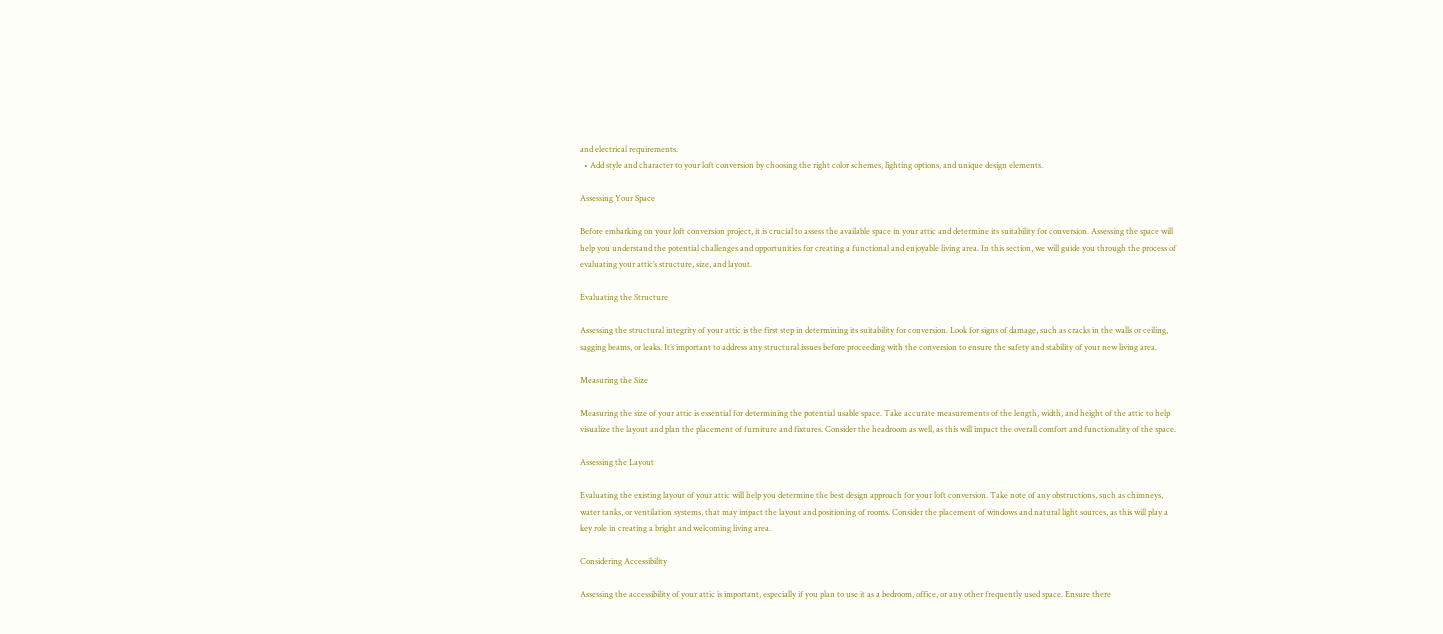and electrical requirements.
  • Add style and character to your loft conversion by choosing the right color schemes, lighting options, and unique design elements.

Assessing Your Space

Before embarking on your loft conversion project, it is crucial to assess the available space in your attic and determine its suitability for conversion. Assessing the space will help you understand the potential challenges and opportunities for creating a functional and enjoyable living area. In this section, we will guide you through the process of evaluating your attic’s structure, size, and layout.

Evaluating the Structure

Assessing the structural integrity of your attic is the first step in determining its suitability for conversion. Look for signs of damage, such as cracks in the walls or ceiling, sagging beams, or leaks. It’s important to address any structural issues before proceeding with the conversion to ensure the safety and stability of your new living area.

Measuring the Size

Measuring the size of your attic is essential for determining the potential usable space. Take accurate measurements of the length, width, and height of the attic to help visualize the layout and plan the placement of furniture and fixtures. Consider the headroom as well, as this will impact the overall comfort and functionality of the space.

Assessing the Layout

Evaluating the existing layout of your attic will help you determine the best design approach for your loft conversion. Take note of any obstructions, such as chimneys, water tanks, or ventilation systems, that may impact the layout and positioning of rooms. Consider the placement of windows and natural light sources, as this will play a key role in creating a bright and welcoming living area.

Considering Accessibility

Assessing the accessibility of your attic is important, especially if you plan to use it as a bedroom, office, or any other frequently used space. Ensure there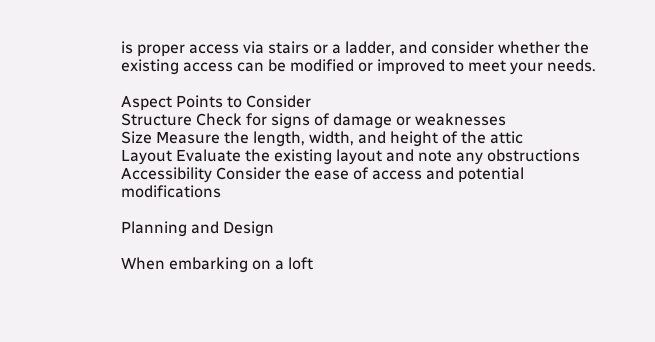is proper access via stairs or a ladder, and consider whether the existing access can be modified or improved to meet your needs.

Aspect Points to Consider
Structure Check for signs of damage or weaknesses
Size Measure the length, width, and height of the attic
Layout Evaluate the existing layout and note any obstructions
Accessibility Consider the ease of access and potential modifications

Planning and Design

When embarking on a loft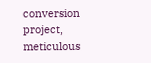conversion project, meticulous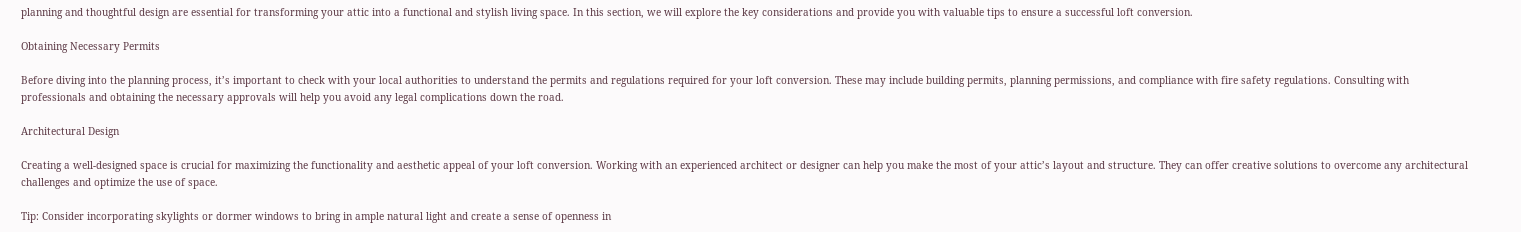planning and thoughtful design are essential for transforming your attic into a functional and stylish living space. In this section, we will explore the key considerations and provide you with valuable tips to ensure a successful loft conversion.

Obtaining Necessary Permits

Before diving into the planning process, it’s important to check with your local authorities to understand the permits and regulations required for your loft conversion. These may include building permits, planning permissions, and compliance with fire safety regulations. Consulting with professionals and obtaining the necessary approvals will help you avoid any legal complications down the road.

Architectural Design

Creating a well-designed space is crucial for maximizing the functionality and aesthetic appeal of your loft conversion. Working with an experienced architect or designer can help you make the most of your attic’s layout and structure. They can offer creative solutions to overcome any architectural challenges and optimize the use of space.

Tip: Consider incorporating skylights or dormer windows to bring in ample natural light and create a sense of openness in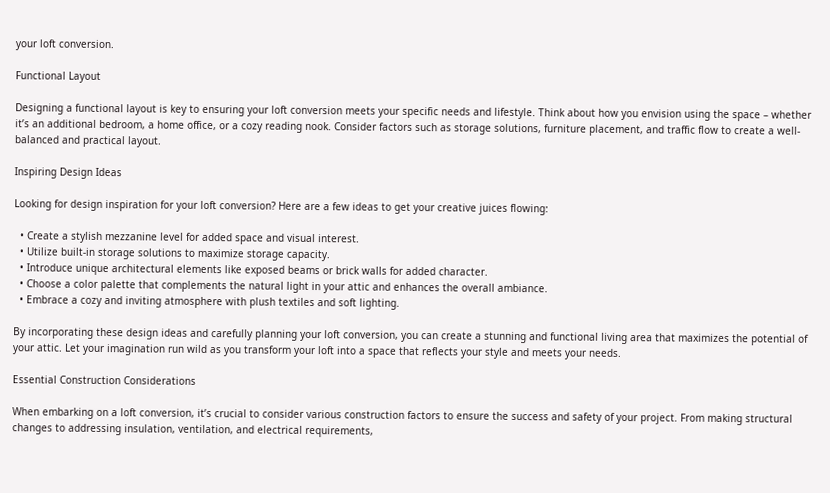your loft conversion.

Functional Layout

Designing a functional layout is key to ensuring your loft conversion meets your specific needs and lifestyle. Think about how you envision using the space – whether it’s an additional bedroom, a home office, or a cozy reading nook. Consider factors such as storage solutions, furniture placement, and traffic flow to create a well-balanced and practical layout.

Inspiring Design Ideas

Looking for design inspiration for your loft conversion? Here are a few ideas to get your creative juices flowing:

  • Create a stylish mezzanine level for added space and visual interest.
  • Utilize built-in storage solutions to maximize storage capacity.
  • Introduce unique architectural elements like exposed beams or brick walls for added character.
  • Choose a color palette that complements the natural light in your attic and enhances the overall ambiance.
  • Embrace a cozy and inviting atmosphere with plush textiles and soft lighting.

By incorporating these design ideas and carefully planning your loft conversion, you can create a stunning and functional living area that maximizes the potential of your attic. Let your imagination run wild as you transform your loft into a space that reflects your style and meets your needs.

Essential Construction Considerations

When embarking on a loft conversion, it’s crucial to consider various construction factors to ensure the success and safety of your project. From making structural changes to addressing insulation, ventilation, and electrical requirements,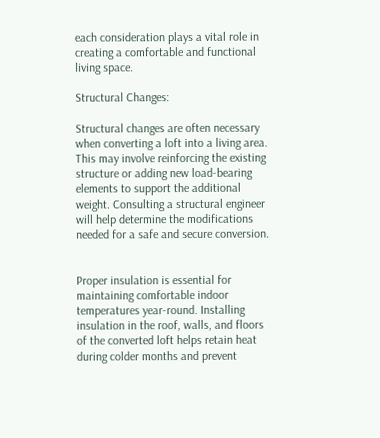each consideration plays a vital role in creating a comfortable and functional living space.

Structural Changes:

Structural changes are often necessary when converting a loft into a living area. This may involve reinforcing the existing structure or adding new load-bearing elements to support the additional weight. Consulting a structural engineer will help determine the modifications needed for a safe and secure conversion.


Proper insulation is essential for maintaining comfortable indoor temperatures year-round. Installing insulation in the roof, walls, and floors of the converted loft helps retain heat during colder months and prevent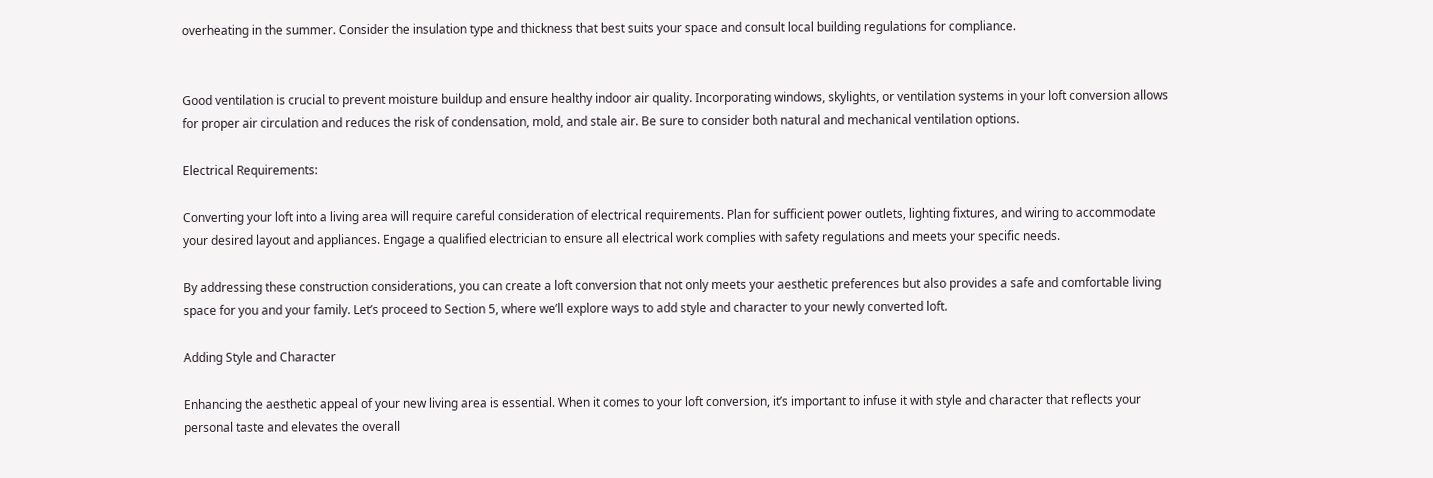overheating in the summer. Consider the insulation type and thickness that best suits your space and consult local building regulations for compliance.


Good ventilation is crucial to prevent moisture buildup and ensure healthy indoor air quality. Incorporating windows, skylights, or ventilation systems in your loft conversion allows for proper air circulation and reduces the risk of condensation, mold, and stale air. Be sure to consider both natural and mechanical ventilation options.

Electrical Requirements:

Converting your loft into a living area will require careful consideration of electrical requirements. Plan for sufficient power outlets, lighting fixtures, and wiring to accommodate your desired layout and appliances. Engage a qualified electrician to ensure all electrical work complies with safety regulations and meets your specific needs.

By addressing these construction considerations, you can create a loft conversion that not only meets your aesthetic preferences but also provides a safe and comfortable living space for you and your family. Let’s proceed to Section 5, where we’ll explore ways to add style and character to your newly converted loft.

Adding Style and Character

Enhancing the aesthetic appeal of your new living area is essential. When it comes to your loft conversion, it’s important to infuse it with style and character that reflects your personal taste and elevates the overall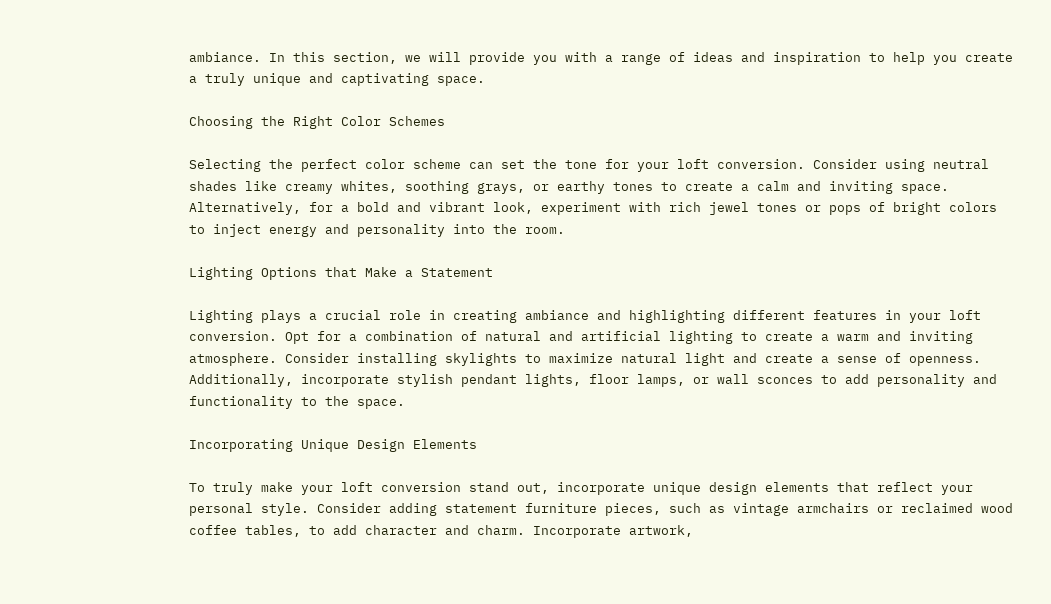ambiance. In this section, we will provide you with a range of ideas and inspiration to help you create a truly unique and captivating space.

Choosing the Right Color Schemes

Selecting the perfect color scheme can set the tone for your loft conversion. Consider using neutral shades like creamy whites, soothing grays, or earthy tones to create a calm and inviting space. Alternatively, for a bold and vibrant look, experiment with rich jewel tones or pops of bright colors to inject energy and personality into the room.

Lighting Options that Make a Statement

Lighting plays a crucial role in creating ambiance and highlighting different features in your loft conversion. Opt for a combination of natural and artificial lighting to create a warm and inviting atmosphere. Consider installing skylights to maximize natural light and create a sense of openness. Additionally, incorporate stylish pendant lights, floor lamps, or wall sconces to add personality and functionality to the space.

Incorporating Unique Design Elements

To truly make your loft conversion stand out, incorporate unique design elements that reflect your personal style. Consider adding statement furniture pieces, such as vintage armchairs or reclaimed wood coffee tables, to add character and charm. Incorporate artwork,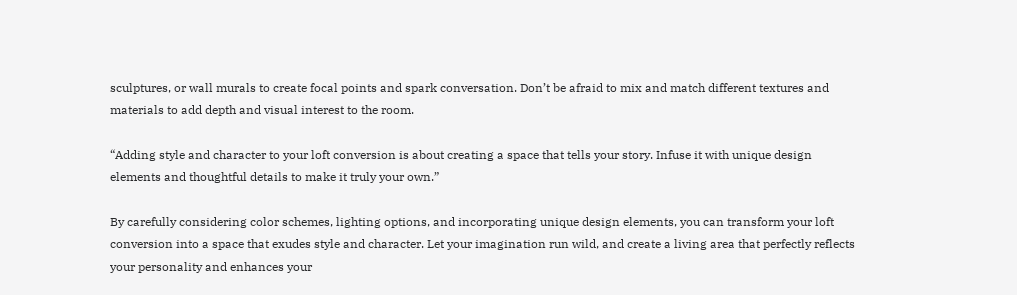sculptures, or wall murals to create focal points and spark conversation. Don’t be afraid to mix and match different textures and materials to add depth and visual interest to the room.

“Adding style and character to your loft conversion is about creating a space that tells your story. Infuse it with unique design elements and thoughtful details to make it truly your own.”

By carefully considering color schemes, lighting options, and incorporating unique design elements, you can transform your loft conversion into a space that exudes style and character. Let your imagination run wild, and create a living area that perfectly reflects your personality and enhances your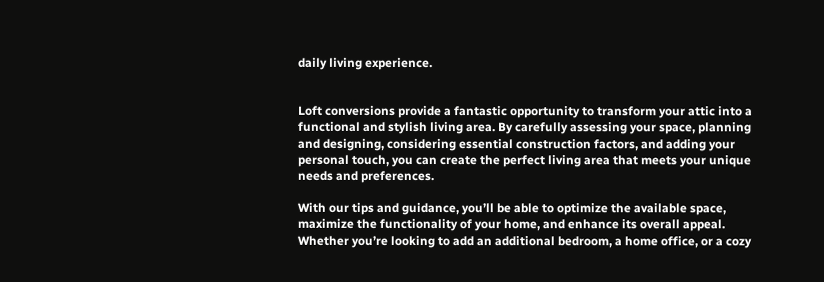daily living experience.


Loft conversions provide a fantastic opportunity to transform your attic into a functional and stylish living area. By carefully assessing your space, planning and designing, considering essential construction factors, and adding your personal touch, you can create the perfect living area that meets your unique needs and preferences.

With our tips and guidance, you’ll be able to optimize the available space, maximize the functionality of your home, and enhance its overall appeal. Whether you’re looking to add an additional bedroom, a home office, or a cozy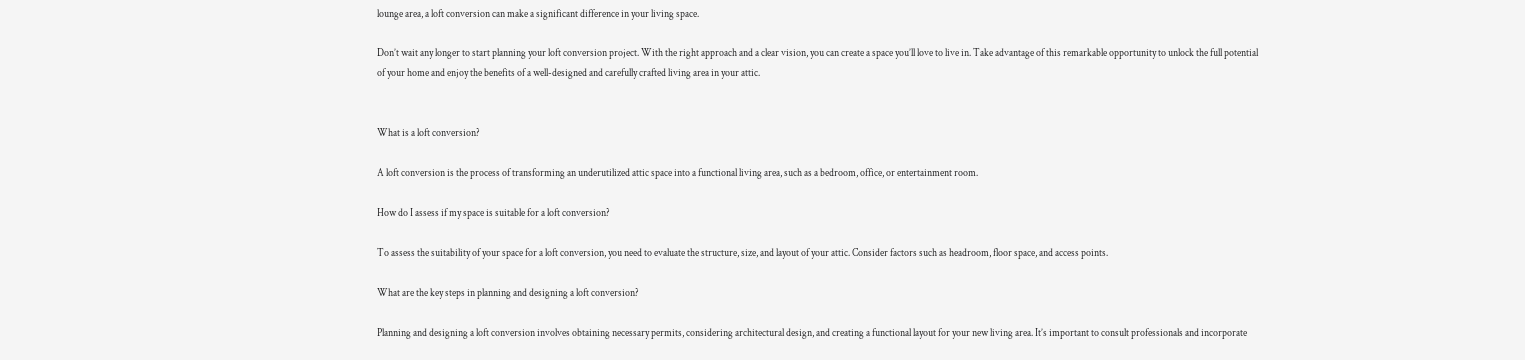lounge area, a loft conversion can make a significant difference in your living space.

Don’t wait any longer to start planning your loft conversion project. With the right approach and a clear vision, you can create a space you’ll love to live in. Take advantage of this remarkable opportunity to unlock the full potential of your home and enjoy the benefits of a well-designed and carefully crafted living area in your attic.


What is a loft conversion?

A loft conversion is the process of transforming an underutilized attic space into a functional living area, such as a bedroom, office, or entertainment room.

How do I assess if my space is suitable for a loft conversion?

To assess the suitability of your space for a loft conversion, you need to evaluate the structure, size, and layout of your attic. Consider factors such as headroom, floor space, and access points.

What are the key steps in planning and designing a loft conversion?

Planning and designing a loft conversion involves obtaining necessary permits, considering architectural design, and creating a functional layout for your new living area. It’s important to consult professionals and incorporate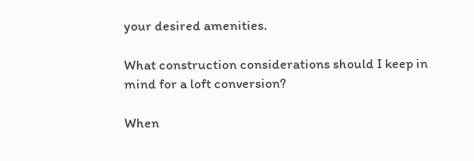your desired amenities.

What construction considerations should I keep in mind for a loft conversion?

When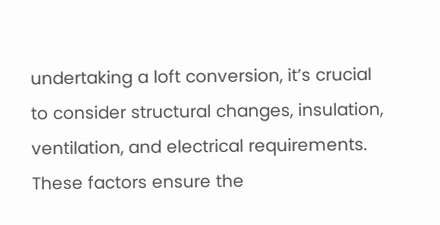undertaking a loft conversion, it’s crucial to consider structural changes, insulation, ventilation, and electrical requirements. These factors ensure the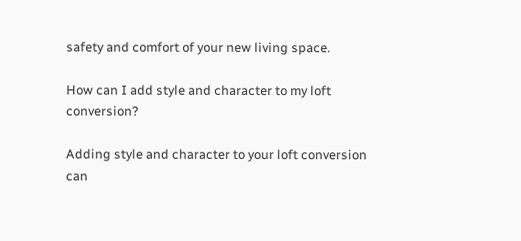safety and comfort of your new living space.

How can I add style and character to my loft conversion?

Adding style and character to your loft conversion can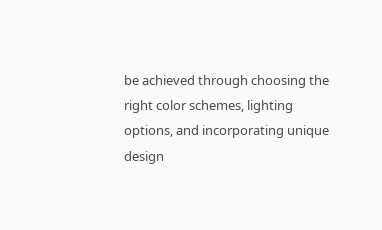be achieved through choosing the right color schemes, lighting options, and incorporating unique design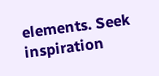elements. Seek inspiration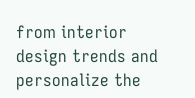from interior design trends and personalize the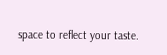space to reflect your taste.